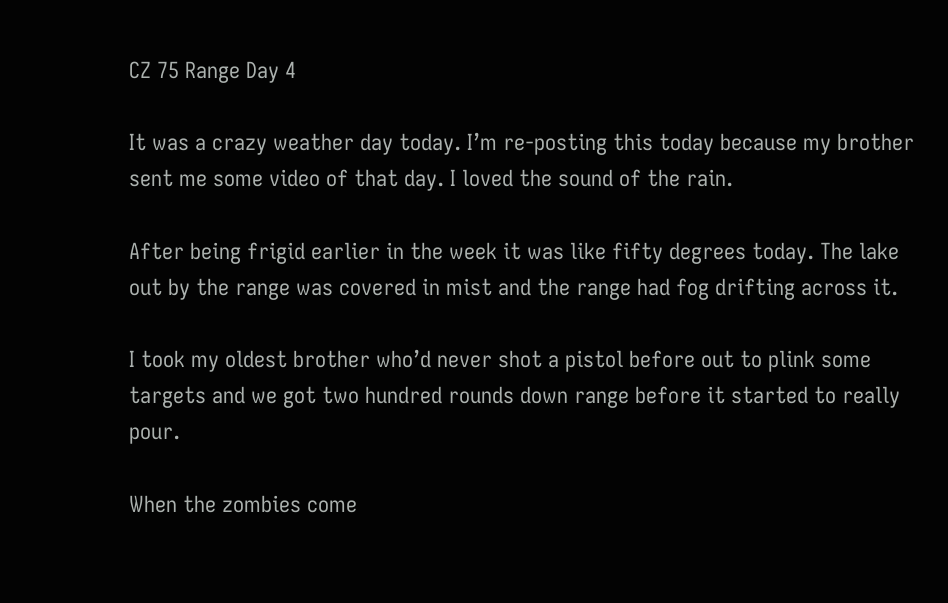CZ 75 Range Day 4

It was a crazy weather day today. I’m re-posting this today because my brother sent me some video of that day. I loved the sound of the rain.

After being frigid earlier in the week it was like fifty degrees today. The lake out by the range was covered in mist and the range had fog drifting across it.

I took my oldest brother who’d never shot a pistol before out to plink some targets and we got two hundred rounds down range before it started to really pour.

When the zombies come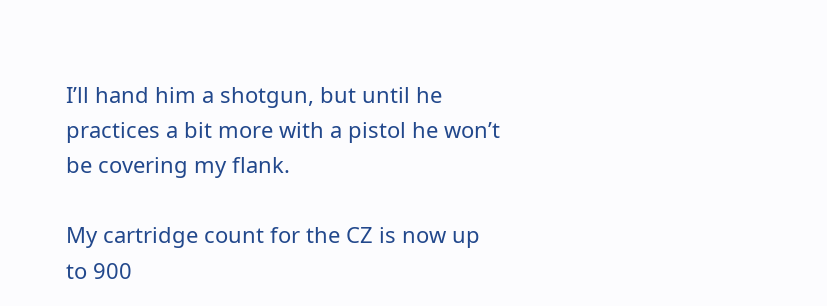I’ll hand him a shotgun, but until he practices a bit more with a pistol he won’t be covering my flank.

My cartridge count for the CZ is now up to 900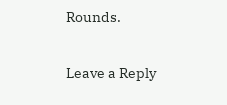Rounds.

Leave a Reply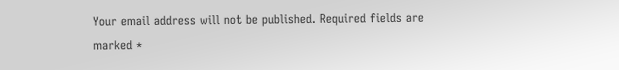Your email address will not be published. Required fields are marked *